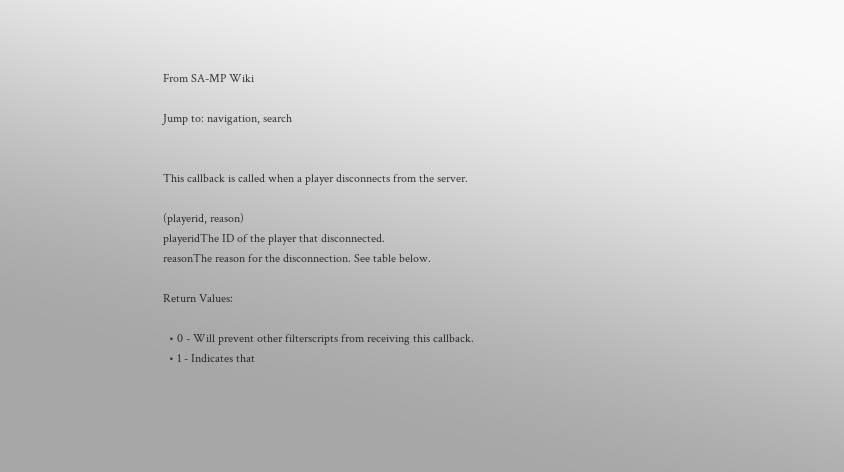From SA-MP Wiki

Jump to: navigation, search


This callback is called when a player disconnects from the server.

(playerid, reason)
playeridThe ID of the player that disconnected.
reasonThe reason for the disconnection. See table below.

Return Values:

  • 0 - Will prevent other filterscripts from receiving this callback.
  • 1 - Indicates that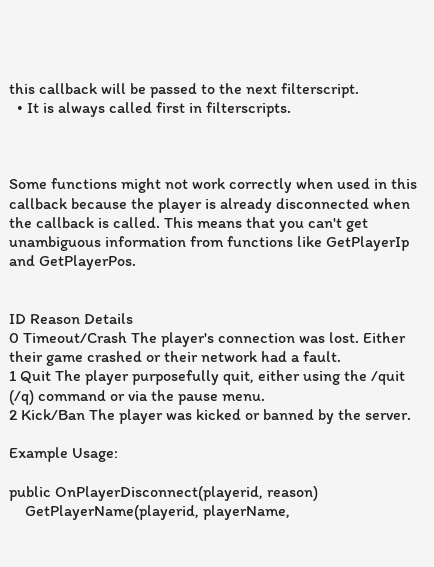this callback will be passed to the next filterscript.
  • It is always called first in filterscripts.



Some functions might not work correctly when used in this callback because the player is already disconnected when the callback is called. This means that you can't get unambiguous information from functions like GetPlayerIp and GetPlayerPos.


ID Reason Details
0 Timeout/Crash The player's connection was lost. Either their game crashed or their network had a fault.
1 Quit The player purposefully quit, either using the /quit (/q) command or via the pause menu.
2 Kick/Ban The player was kicked or banned by the server.

Example Usage:

public OnPlayerDisconnect(playerid, reason)
    GetPlayerName(playerid, playerName,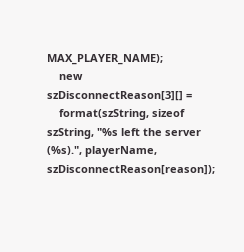MAX_PLAYER_NAME);
    new szDisconnectReason[3][] =
    format(szString, sizeof szString, "%s left the server (%s).", playerName, szDisconnectReason[reason]);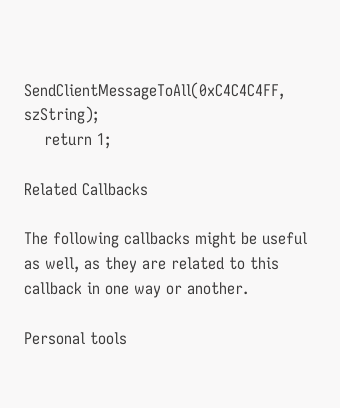SendClientMessageToAll(0xC4C4C4FF, szString);
    return 1;

Related Callbacks

The following callbacks might be useful as well, as they are related to this callback in one way or another.

Personal tools